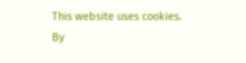This website uses cookies. By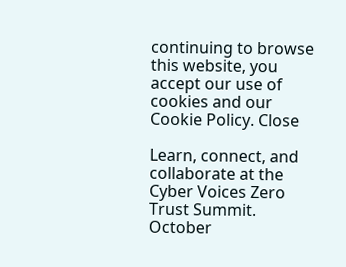continuing to browse this website, you accept our use of cookies and our Cookie Policy. Close

Learn, connect, and collaborate at the Cyber Voices Zero Trust Summit. October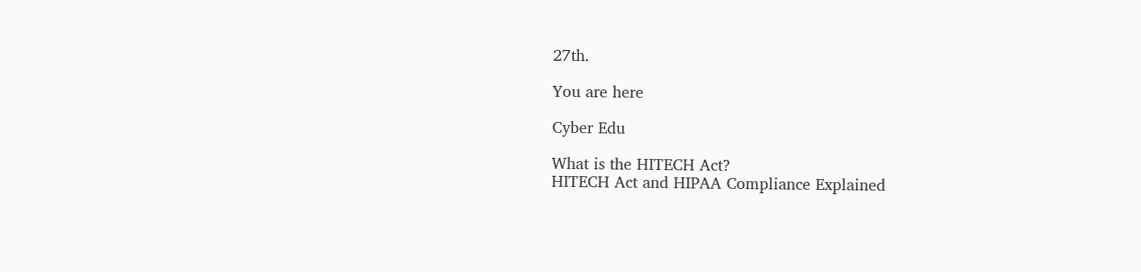27th.

You are here

Cyber Edu

What is the HITECH Act?
HITECH Act and HIPAA Compliance Explained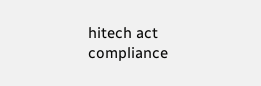hitech act compliance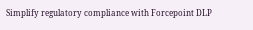Simplify regulatory compliance with Forcepoint DLP